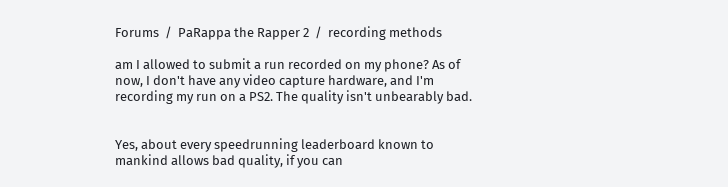Forums  /  PaRappa the Rapper 2  /  recording methods

am I allowed to submit a run recorded on my phone? As of now, I don't have any video capture hardware, and I'm recording my run on a PS2. The quality isn't unbearably bad.


Yes, about every speedrunning leaderboard known to mankind allows bad quality, if you can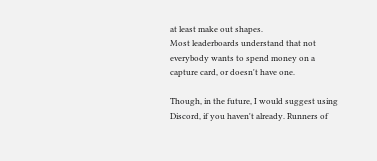at least make out shapes.
Most leaderboards understand that not everybody wants to spend money on a capture card, or doesn't have one.

Though, in the future, I would suggest using Discord, if you haven't already. Runners of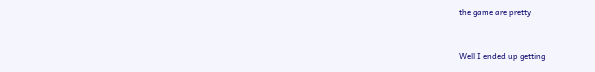the game are pretty


Well I ended up getting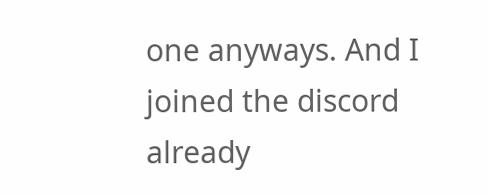one anyways. And I joined the discord already